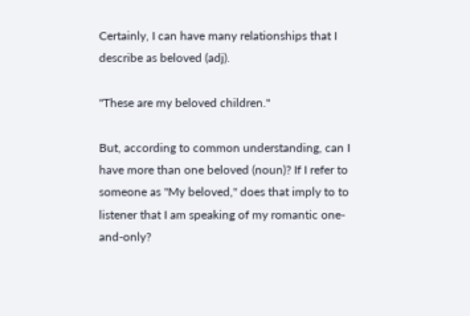Certainly, I can have many relationships that I describe as beloved (adj).

"These are my beloved children."

But, according to common understanding, can I have more than one beloved (noun)? If I refer to someone as "My beloved," does that imply to to listener that I am speaking of my romantic one-and-only?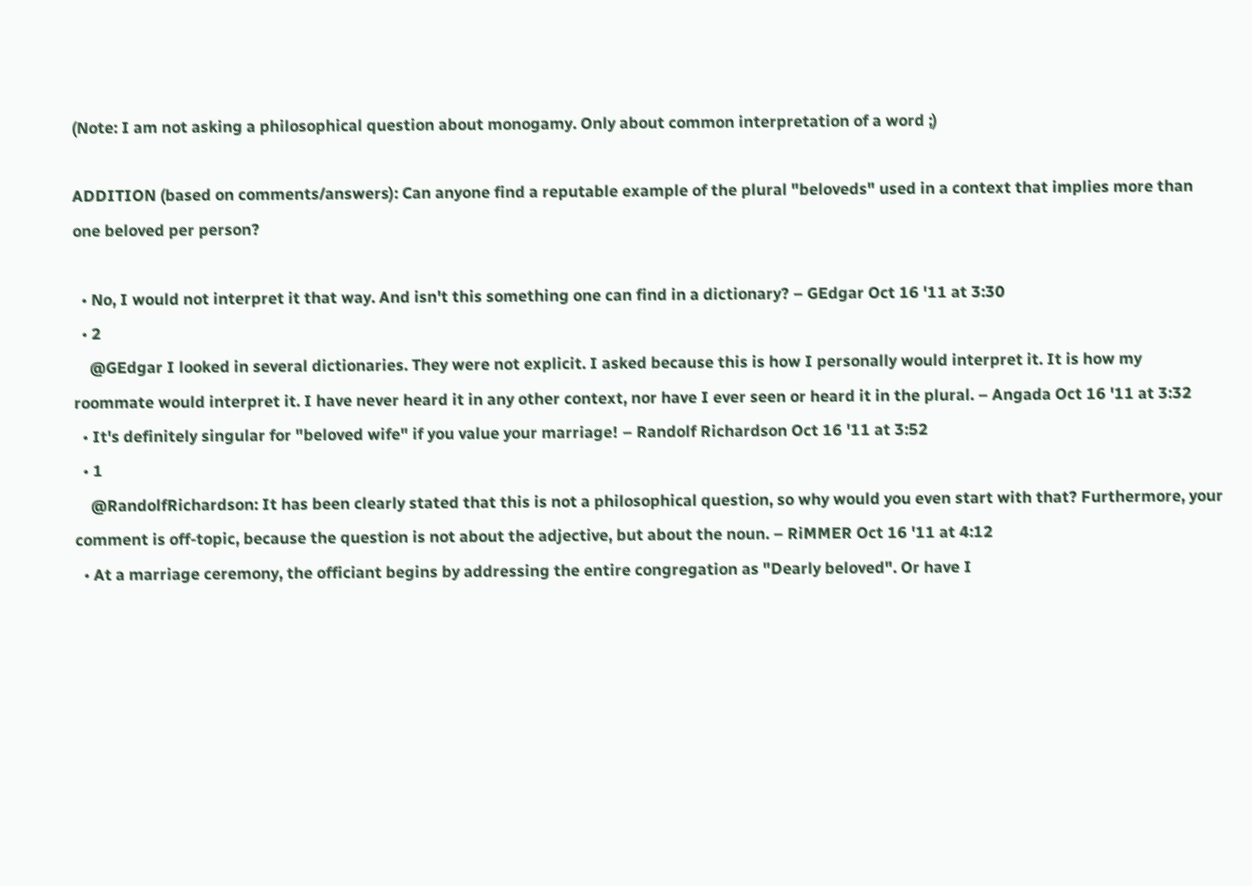(Note: I am not asking a philosophical question about monogamy. Only about common interpretation of a word ;)

ADDITION (based on comments/answers): Can anyone find a reputable example of the plural "beloveds" used in a context that implies more than one beloved per person?

  • No, I would not interpret it that way. And isn't this something one can find in a dictionary? – GEdgar Oct 16 '11 at 3:30
  • 2
    @GEdgar I looked in several dictionaries. They were not explicit. I asked because this is how I personally would interpret it. It is how my roommate would interpret it. I have never heard it in any other context, nor have I ever seen or heard it in the plural. – Angada Oct 16 '11 at 3:32
  • It's definitely singular for "beloved wife" if you value your marriage! – Randolf Richardson Oct 16 '11 at 3:52
  • 1
    @RandolfRichardson: It has been clearly stated that this is not a philosophical question, so why would you even start with that? Furthermore, your comment is off-topic, because the question is not about the adjective, but about the noun. – RiMMER Oct 16 '11 at 4:12
  • At a marriage ceremony, the officiant begins by addressing the entire congregation as "Dearly beloved". Or have I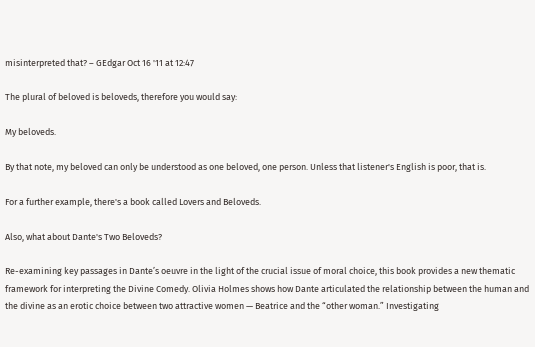misinterpreted that? – GEdgar Oct 16 '11 at 12:47

The plural of beloved is beloveds, therefore you would say:

My beloveds.

By that note, my beloved can only be understood as one beloved, one person. Unless that listener's English is poor, that is.

For a further example, there's a book called Lovers and Beloveds.

Also, what about Dante's Two Beloveds?

Re-examining key passages in Dante’s oeuvre in the light of the crucial issue of moral choice, this book provides a new thematic framework for interpreting the Divine Comedy. Olivia Holmes shows how Dante articulated the relationship between the human and the divine as an erotic choice between two attractive women — Beatrice and the “other woman.” Investigating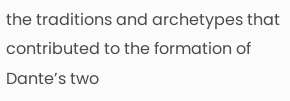the traditions and archetypes that contributed to the formation of Dante’s two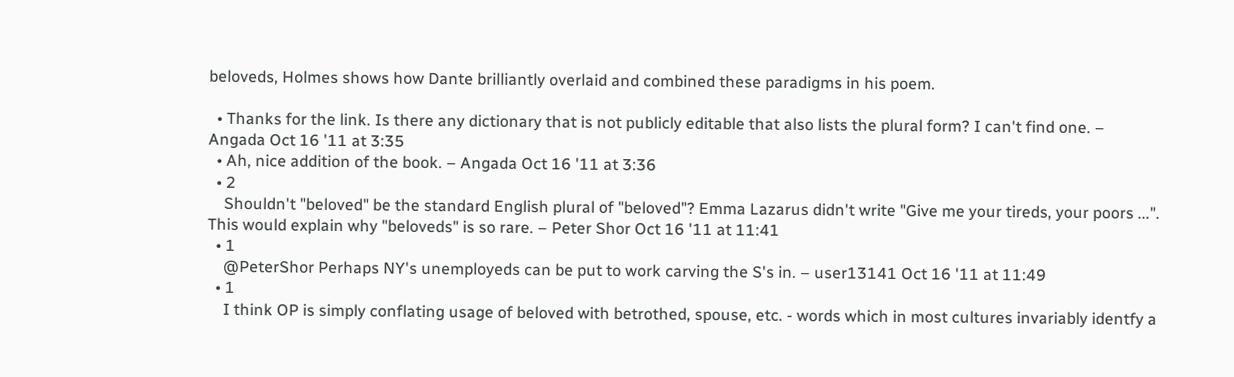beloveds, Holmes shows how Dante brilliantly overlaid and combined these paradigms in his poem.

  • Thanks for the link. Is there any dictionary that is not publicly editable that also lists the plural form? I can't find one. – Angada Oct 16 '11 at 3:35
  • Ah, nice addition of the book. – Angada Oct 16 '11 at 3:36
  • 2
    Shouldn't "beloved" be the standard English plural of "beloved"? Emma Lazarus didn't write "Give me your tireds, your poors ...". This would explain why "beloveds" is so rare. – Peter Shor Oct 16 '11 at 11:41
  • 1
    @PeterShor Perhaps NY's unemployeds can be put to work carving the S's in. – user13141 Oct 16 '11 at 11:49
  • 1
    I think OP is simply conflating usage of beloved with betrothed, spouse, etc. - words which in most cultures invariably identfy a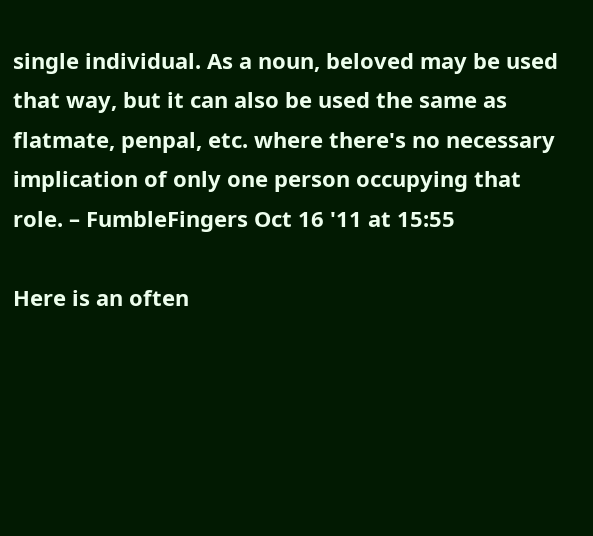single individual. As a noun, beloved may be used that way, but it can also be used the same as flatmate, penpal, etc. where there's no necessary implication of only one person occupying that role. – FumbleFingers Oct 16 '11 at 15:55

Here is an often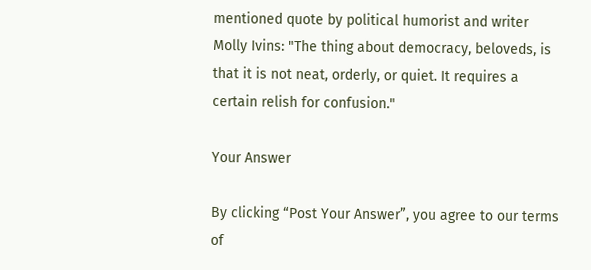mentioned quote by political humorist and writer Molly Ivins: "The thing about democracy, beloveds, is that it is not neat, orderly, or quiet. It requires a certain relish for confusion."

Your Answer

By clicking “Post Your Answer”, you agree to our terms of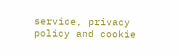service, privacy policy and cookie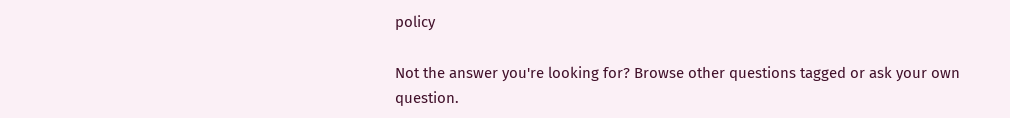policy

Not the answer you're looking for? Browse other questions tagged or ask your own question.